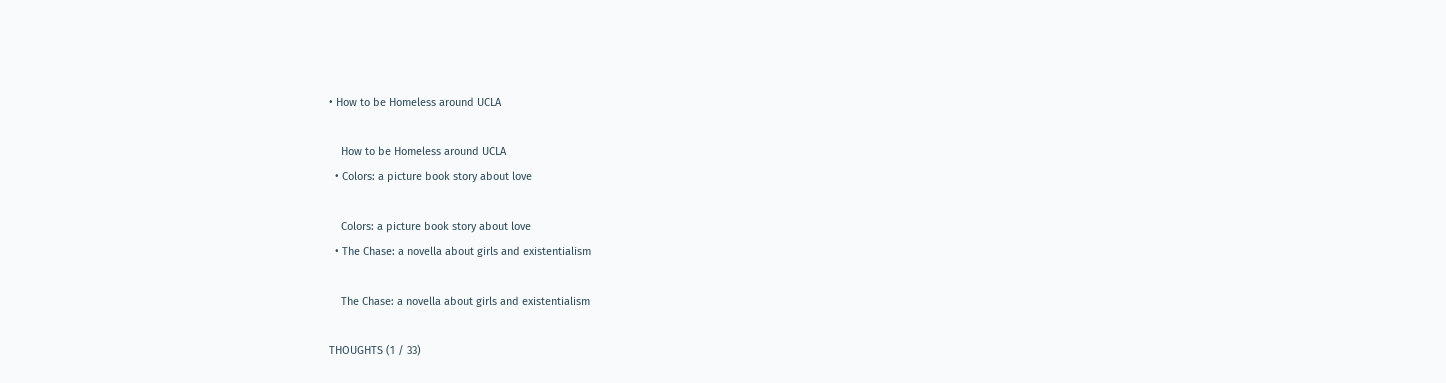• How to be Homeless around UCLA

    How to be Homeless around UCLA
  • Colors: a picture book story about love

    Colors: a picture book story about love
  • The Chase: a novella about girls and existentialism

    The Chase: a novella about girls and existentialism

THOUGHTS (1 / 33)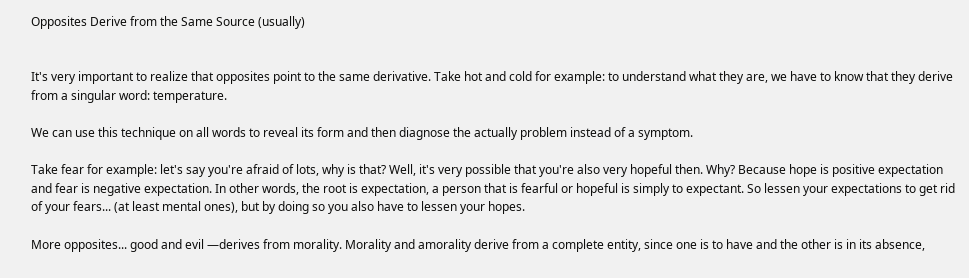Opposites Derive from the Same Source (usually)


It's very important to realize that opposites point to the same derivative. Take hot and cold for example: to understand what they are, we have to know that they derive from a singular word: temperature.

We can use this technique on all words to reveal its form and then diagnose the actually problem instead of a symptom.

Take fear for example: let's say you're afraid of lots, why is that? Well, it's very possible that you're also very hopeful then. Why? Because hope is positive expectation and fear is negative expectation. In other words, the root is expectation, a person that is fearful or hopeful is simply to expectant. So lessen your expectations to get rid of your fears... (at least mental ones), but by doing so you also have to lessen your hopes.

More opposites... good and evil —derives from morality. Morality and amorality derive from a complete entity, since one is to have and the other is in its absence,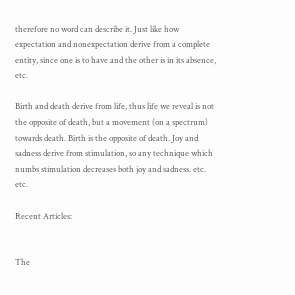therefore no word can describe it. Just like how expectation and nonexpectation derive from a complete entity, since one is to have and the other is in its absence, etc.

Birth and death derive from life, thus life we reveal is not the opposite of death, but a movement (on a spectrum) towards death. Birth is the opposite of death. Joy and sadness derive from stimulation, so any technique which numbs stimulation decreases both joy and sadness. etc. etc.

Recent Articles:


The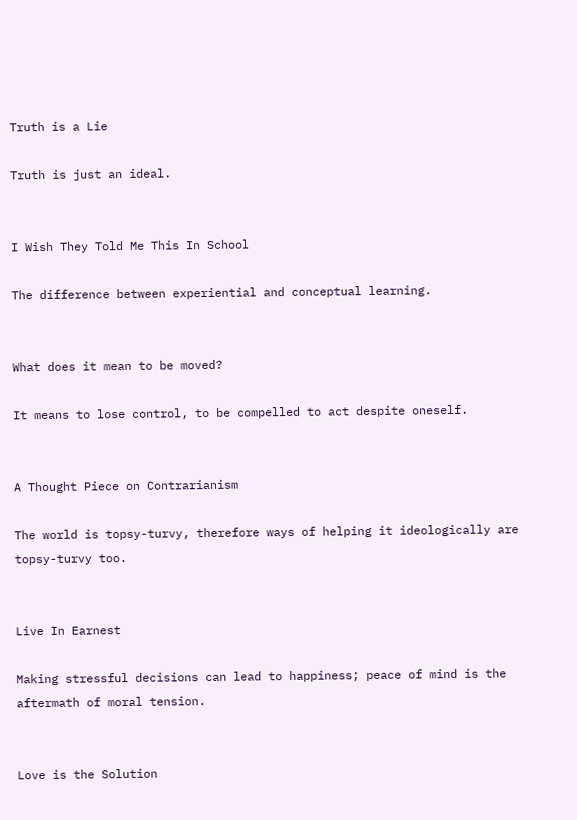Truth is a Lie

Truth is just an ideal.


I Wish They Told Me This In School

The difference between experiential and conceptual learning.


What does it mean to be moved?

It means to lose control, to be compelled to act despite oneself.


A Thought Piece on Contrarianism

The world is topsy-turvy, therefore ways of helping it ideologically are topsy-turvy too.


Live In Earnest

Making stressful decisions can lead to happiness; peace of mind is the aftermath of moral tension.


Love is the Solution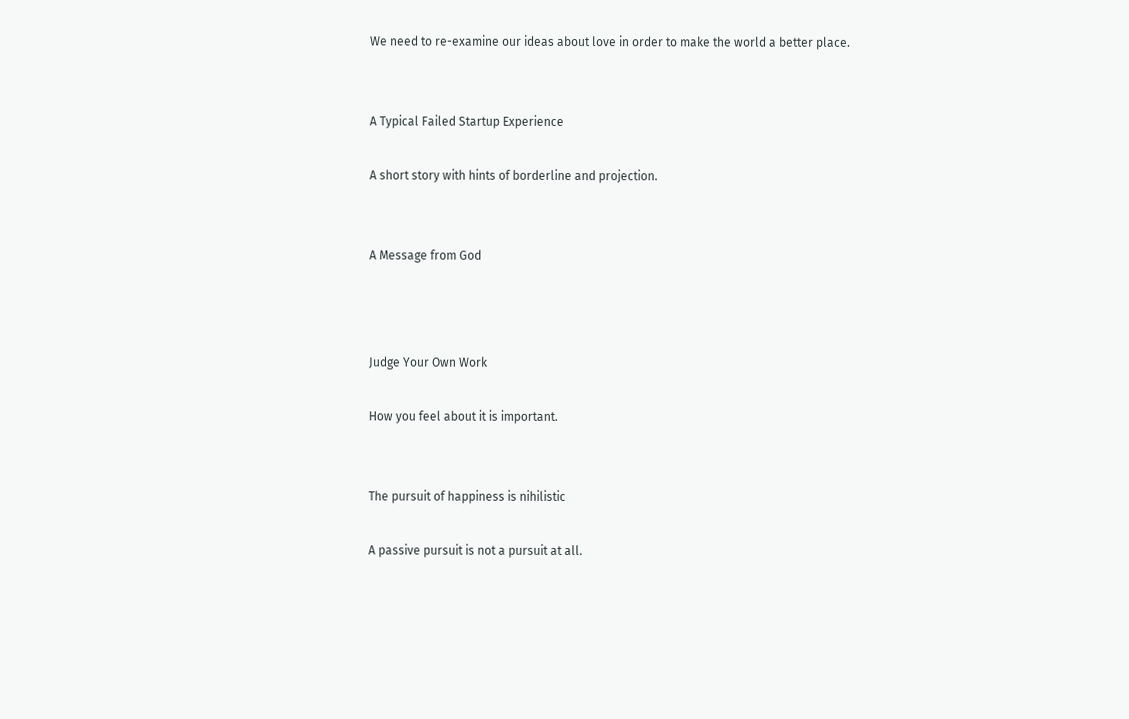We need to re-examine our ideas about love in order to make the world a better place.


A Typical Failed Startup Experience

A short story with hints of borderline and projection.


A Message from God



Judge Your Own Work

How you feel about it is important.


The pursuit of happiness is nihilistic

A passive pursuit is not a pursuit at all.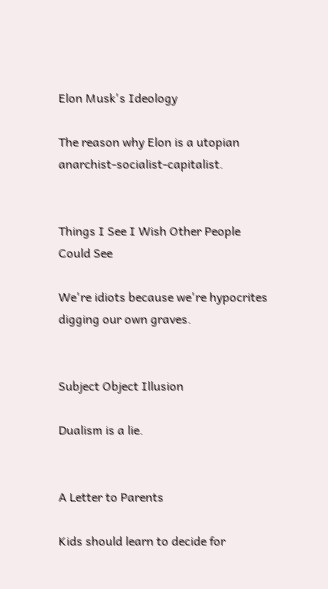Elon Musk's Ideology

The reason why Elon is a utopian anarchist-socialist-capitalist.


Things I See I Wish Other People Could See

We're idiots because we're hypocrites digging our own graves.


Subject Object Illusion

Dualism is a lie.


A Letter to Parents

Kids should learn to decide for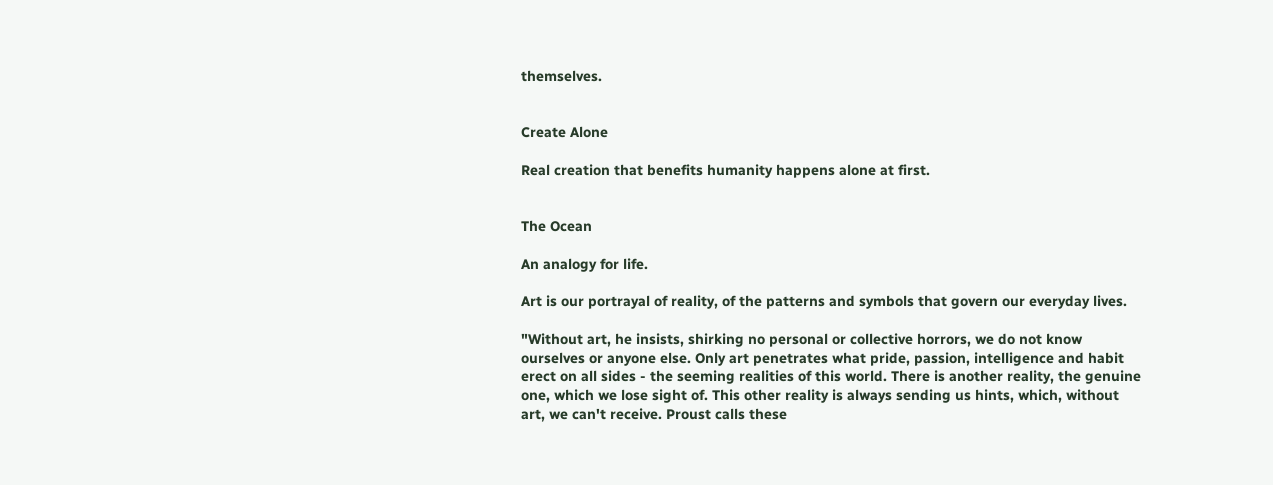themselves.


Create Alone

Real creation that benefits humanity happens alone at first.


The Ocean

An analogy for life.

Art is our portrayal of reality, of the patterns and symbols that govern our everyday lives.

"Without art, he insists, shirking no personal or collective horrors, we do not know ourselves or anyone else. Only art penetrates what pride, passion, intelligence and habit erect on all sides - the seeming realities of this world. There is another reality, the genuine one, which we lose sight of. This other reality is always sending us hints, which, without art, we can't receive. Proust calls these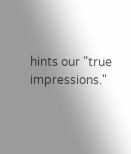hints our "true impressions."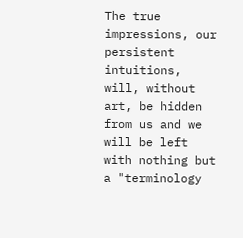The true impressions, our persistent intuitions, will, without art, be hidden from us and we will be left with nothing but a "terminology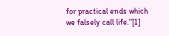for practical ends which we falsely call life."[1]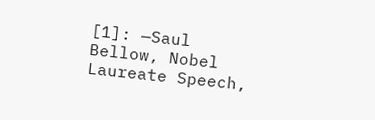[1]: —Saul Bellow, Nobel Laureate Speech,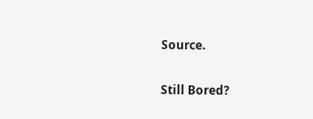Source.

Still Bored?